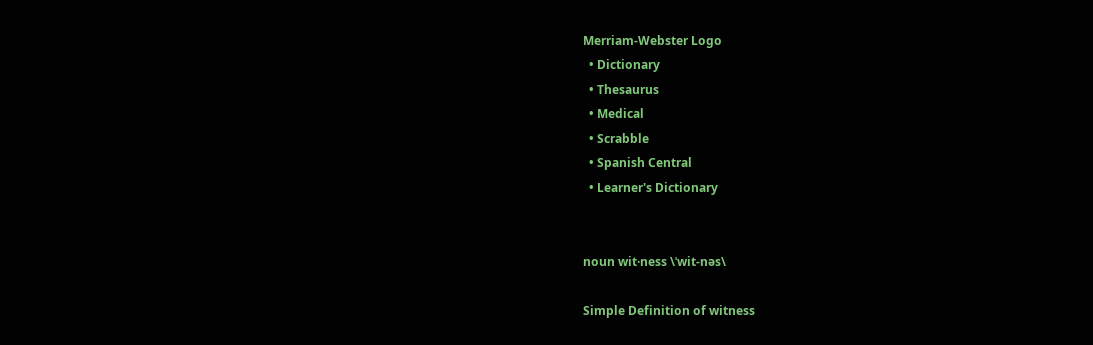Merriam-Webster Logo
  • Dictionary
  • Thesaurus
  • Medical
  • Scrabble
  • Spanish Central
  • Learner's Dictionary


noun wit·ness \ˈwit-nəs\

Simple Definition of witness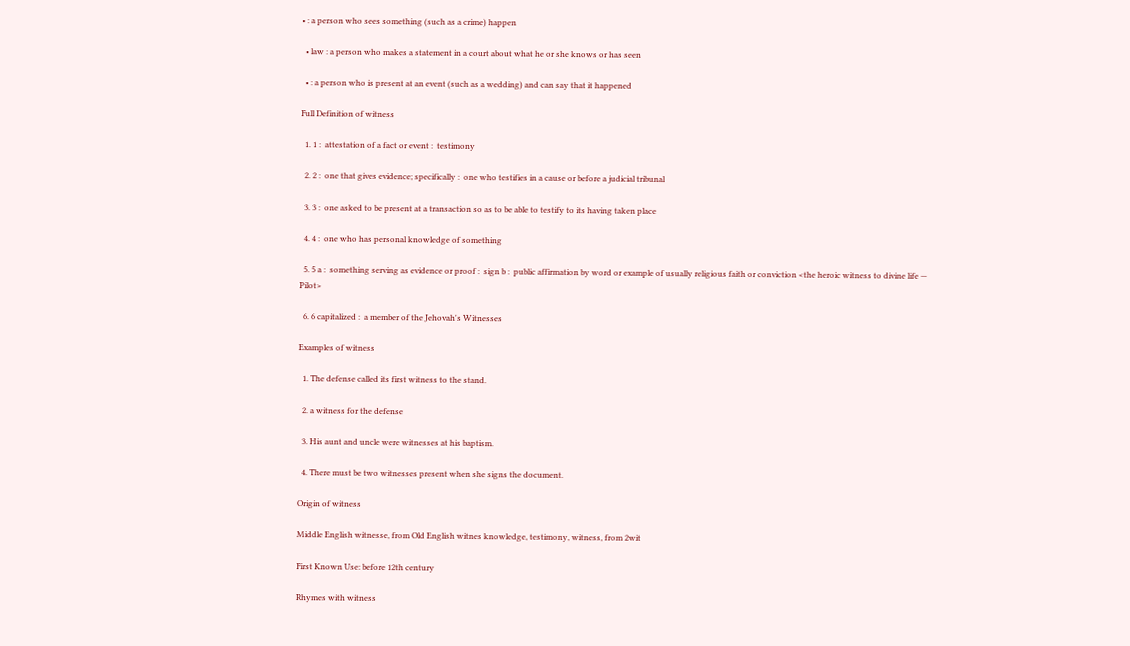• : a person who sees something (such as a crime) happen

  • law : a person who makes a statement in a court about what he or she knows or has seen

  • : a person who is present at an event (such as a wedding) and can say that it happened

Full Definition of witness

  1. 1 :  attestation of a fact or event :  testimony

  2. 2 :  one that gives evidence; specifically :  one who testifies in a cause or before a judicial tribunal

  3. 3 :  one asked to be present at a transaction so as to be able to testify to its having taken place

  4. 4 :  one who has personal knowledge of something

  5. 5 a :  something serving as evidence or proof :  sign b :  public affirmation by word or example of usually religious faith or conviction <the heroic witness to divine life — Pilot>

  6. 6 capitalized :  a member of the Jehovah's Witnesses

Examples of witness

  1. The defense called its first witness to the stand.

  2. a witness for the defense

  3. His aunt and uncle were witnesses at his baptism.

  4. There must be two witnesses present when she signs the document.

Origin of witness

Middle English witnesse, from Old English witnes knowledge, testimony, witness, from 2wit

First Known Use: before 12th century

Rhymes with witness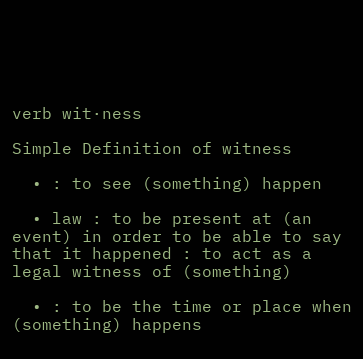verb wit·ness

Simple Definition of witness

  • : to see (something) happen

  • law : to be present at (an event) in order to be able to say that it happened : to act as a legal witness of (something)

  • : to be the time or place when (something) happens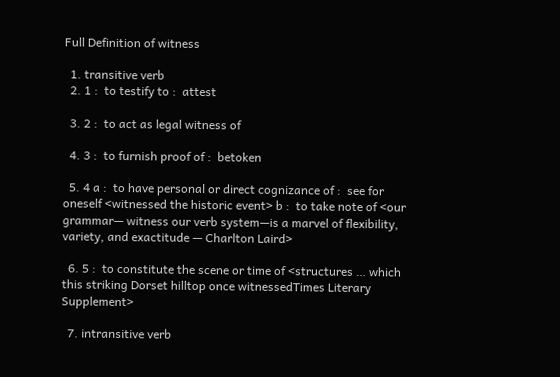Full Definition of witness

  1. transitive verb
  2. 1 :  to testify to :  attest

  3. 2 :  to act as legal witness of

  4. 3 :  to furnish proof of :  betoken

  5. 4 a :  to have personal or direct cognizance of :  see for oneself <witnessed the historic event> b :  to take note of <our grammar— witness our verb system—is a marvel of flexibility, variety, and exactitude — Charlton Laird>

  6. 5 :  to constitute the scene or time of <structures … which this striking Dorset hilltop once witnessedTimes Literary Supplement>

  7. intransitive verb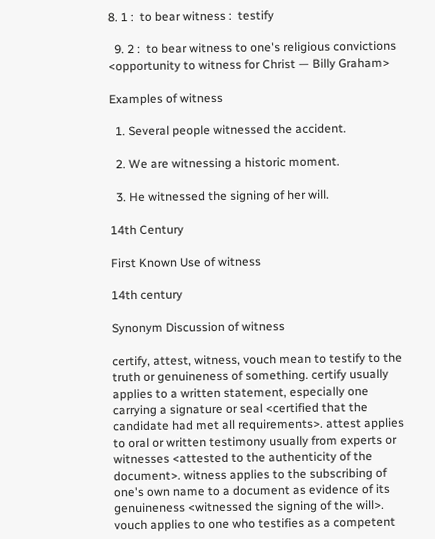8. 1 :  to bear witness :  testify

  9. 2 :  to bear witness to one's religious convictions <opportunity to witness for Christ — Billy Graham>

Examples of witness

  1. Several people witnessed the accident.

  2. We are witnessing a historic moment.

  3. He witnessed the signing of her will.

14th Century

First Known Use of witness

14th century

Synonym Discussion of witness

certify, attest, witness, vouch mean to testify to the truth or genuineness of something. certify usually applies to a written statement, especially one carrying a signature or seal <certified that the candidate had met all requirements>. attest applies to oral or written testimony usually from experts or witnesses <attested to the authenticity of the document>. witness applies to the subscribing of one's own name to a document as evidence of its genuineness <witnessed the signing of the will>. vouch applies to one who testifies as a competent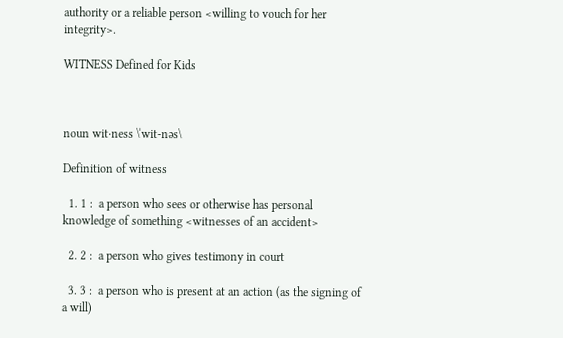authority or a reliable person <willing to vouch for her integrity>.

WITNESS Defined for Kids



noun wit·ness \ˈwit-nəs\

Definition of witness

  1. 1 :  a person who sees or otherwise has personal knowledge of something <witnesses of an accident>

  2. 2 :  a person who gives testimony in court

  3. 3 :  a person who is present at an action (as the signing of a will)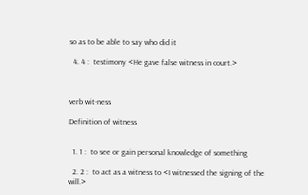so as to be able to say who did it

  4. 4 :  testimony <He gave false witness in court.>



verb wit·ness

Definition of witness


  1. 1 :  to see or gain personal knowledge of something

  2. 2 :  to act as a witness to <I witnessed the signing of the will.>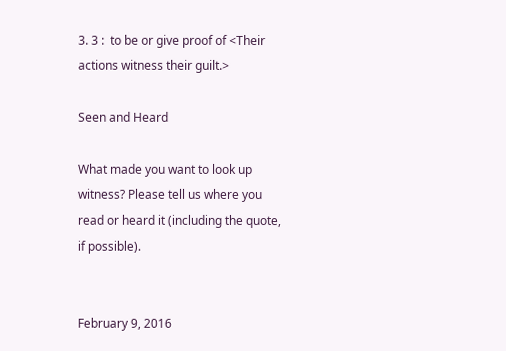3. 3 :  to be or give proof of <Their actions witness their guilt.>

Seen and Heard

What made you want to look up witness? Please tell us where you read or heard it (including the quote, if possible).


February 9, 2016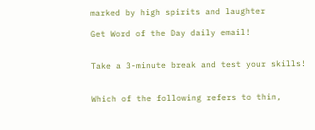marked by high spirits and laughter

Get Word of the Day daily email!


Take a 3-minute break and test your skills!


Which of the following refers to thin,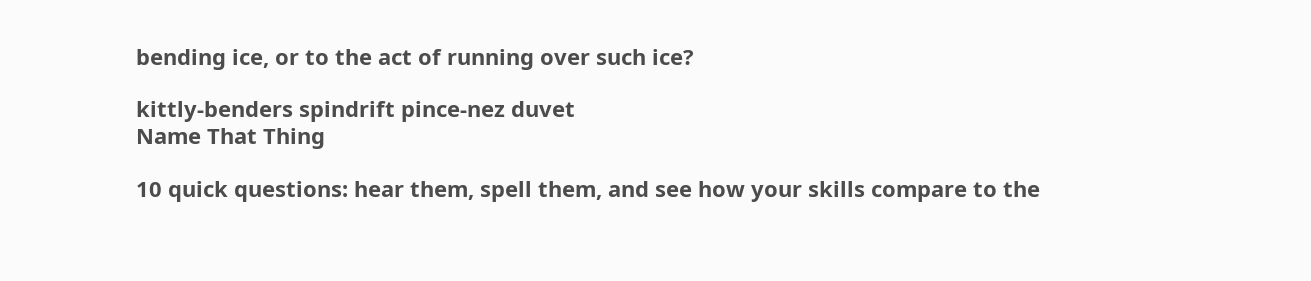bending ice, or to the act of running over such ice?

kittly-benders spindrift pince-nez duvet
Name That Thing

10 quick questions: hear them, spell them, and see how your skills compare to the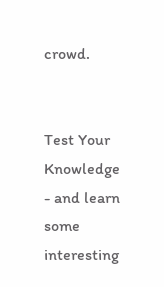crowd.


Test Your Knowledge - and learn some interesting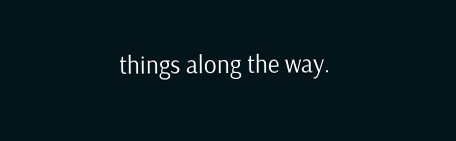things along the way.